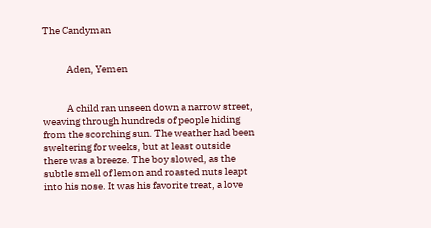The Candyman


            Aden, Yemen


            A child ran unseen down a narrow street, weaving through hundreds of people hiding from the scorching sun. The weather had been sweltering for weeks, but at least outside there was a breeze. The boy slowed, as the subtle smell of lemon and roasted nuts leapt into his nose. It was his favorite treat, a love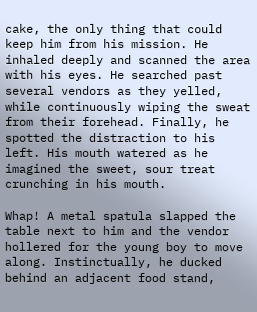cake, the only thing that could keep him from his mission. He inhaled deeply and scanned the area with his eyes. He searched past several vendors as they yelled, while continuously wiping the sweat from their forehead. Finally, he spotted the distraction to his left. His mouth watered as he imagined the sweet, sour treat crunching in his mouth.

Whap! A metal spatula slapped the table next to him and the vendor hollered for the young boy to move along. Instinctually, he ducked behind an adjacent food stand,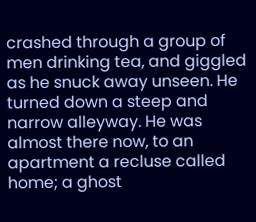crashed through a group of men drinking tea, and giggled as he snuck away unseen. He turned down a steep and narrow alleyway. He was almost there now, to an apartment a recluse called home; a ghost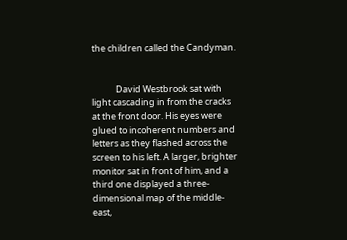the children called the Candyman.


            David Westbrook sat with light cascading in from the cracks at the front door. His eyes were glued to incoherent numbers and letters as they flashed across the screen to his left. A larger, brighter monitor sat in front of him, and a third one displayed a three-dimensional map of the middle-east,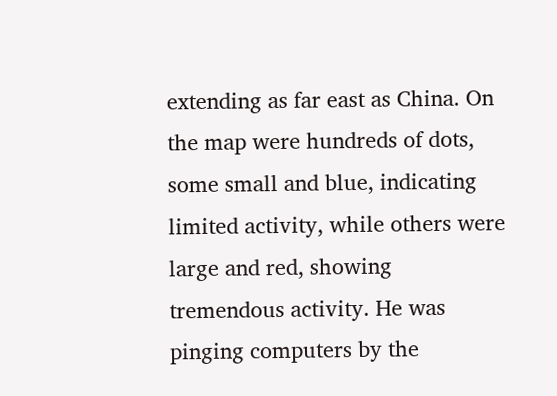extending as far east as China. On the map were hundreds of dots, some small and blue, indicating limited activity, while others were large and red, showing tremendous activity. He was pinging computers by the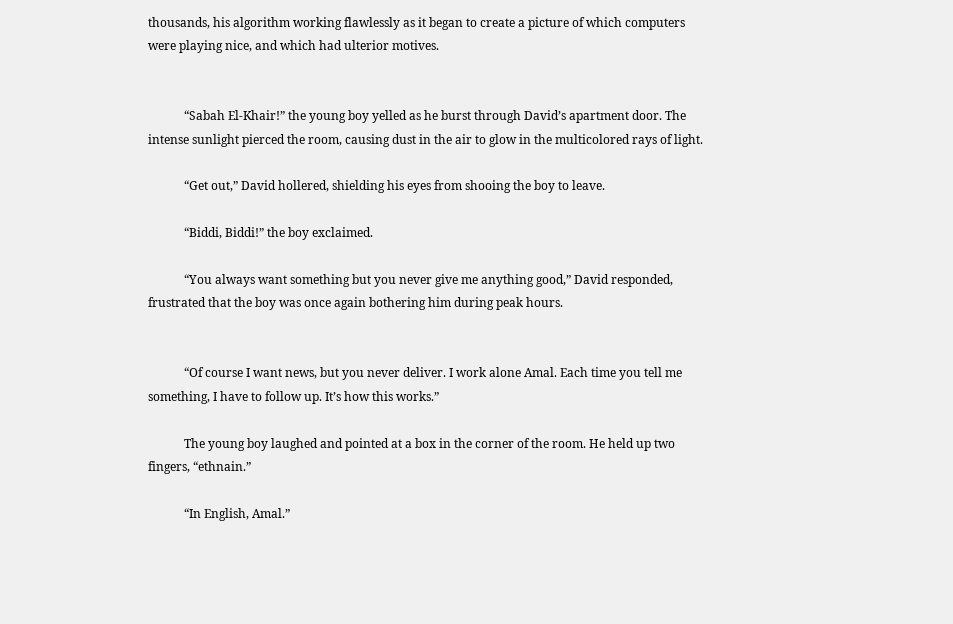thousands, his algorithm working flawlessly as it began to create a picture of which computers were playing nice, and which had ulterior motives.


            “Sabah El-Khair!” the young boy yelled as he burst through David’s apartment door. The intense sunlight pierced the room, causing dust in the air to glow in the multicolored rays of light.

            “Get out,” David hollered, shielding his eyes from shooing the boy to leave.

            “Biddi, Biddi!” the boy exclaimed.

            “You always want something but you never give me anything good,” David responded, frustrated that the boy was once again bothering him during peak hours.


            “Of course I want news, but you never deliver. I work alone Amal. Each time you tell me something, I have to follow up. It’s how this works.”

            The young boy laughed and pointed at a box in the corner of the room. He held up two fingers, “ethnain.”

            “In English, Amal.”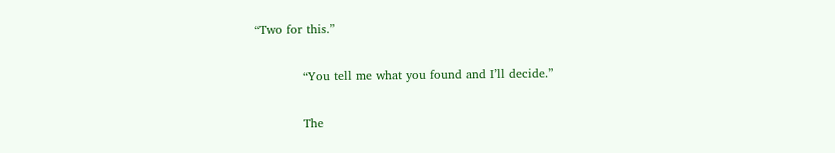“Two for this.”

            “You tell me what you found and I’ll decide.”

            The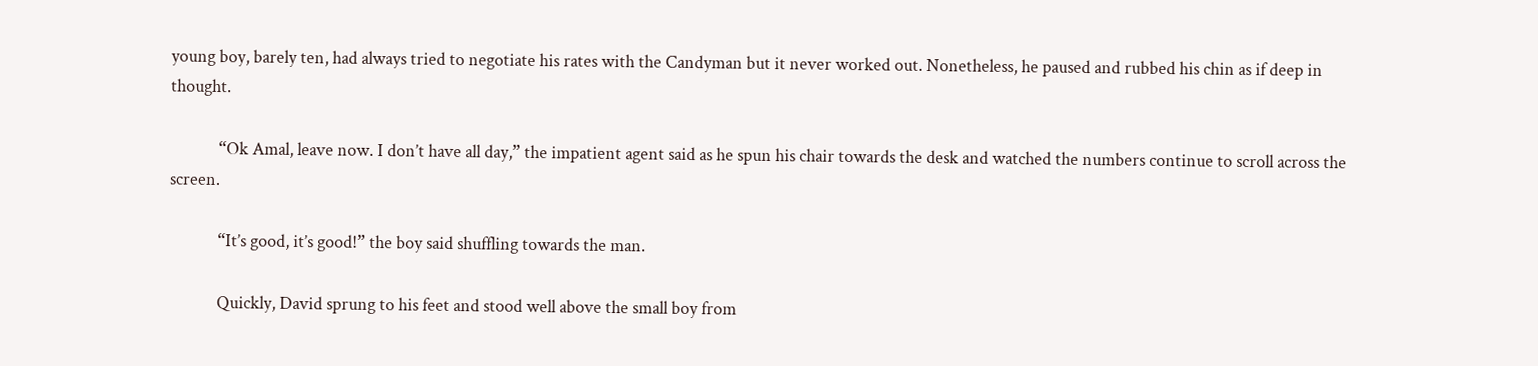young boy, barely ten, had always tried to negotiate his rates with the Candyman but it never worked out. Nonetheless, he paused and rubbed his chin as if deep in thought.

            “Ok Amal, leave now. I don’t have all day,” the impatient agent said as he spun his chair towards the desk and watched the numbers continue to scroll across the screen.

            “It’s good, it’s good!” the boy said shuffling towards the man.

            Quickly, David sprung to his feet and stood well above the small boy from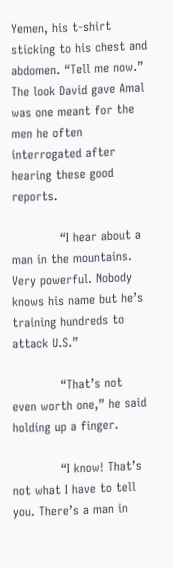Yemen, his t-shirt sticking to his chest and abdomen. “Tell me now.” The look David gave Amal was one meant for the men he often interrogated after hearing these good reports.

            “I hear about a man in the mountains. Very powerful. Nobody knows his name but he’s training hundreds to attack U.S.”

            “That’s not even worth one,” he said holding up a finger.

            “I know! That’s not what I have to tell you. There’s a man in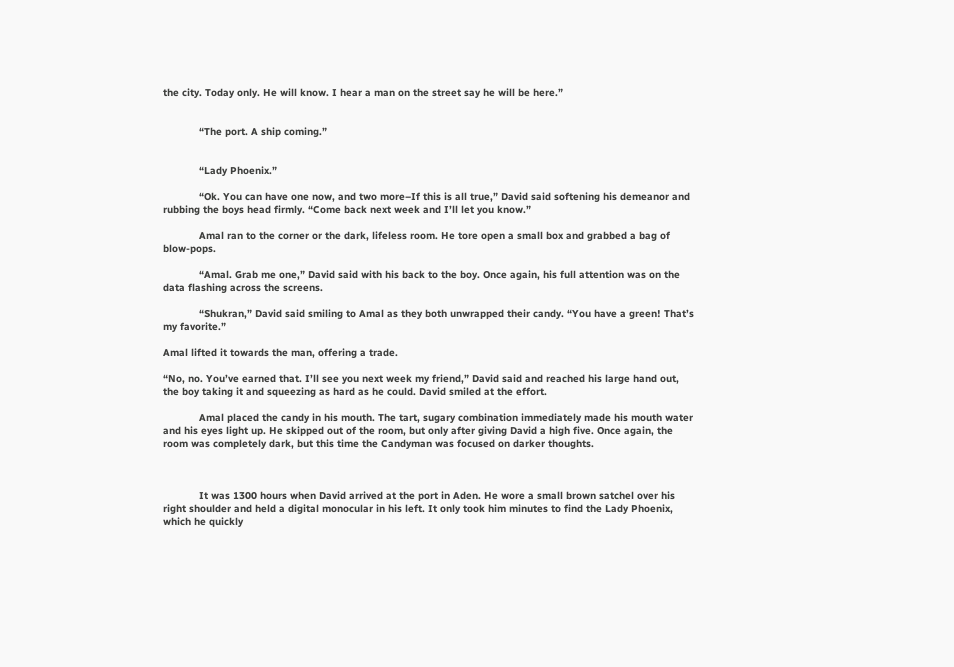the city. Today only. He will know. I hear a man on the street say he will be here.”


            “The port. A ship coming.”


            “Lady Phoenix.”

            “Ok. You can have one now, and two more–If this is all true,” David said softening his demeanor and rubbing the boys head firmly. “Come back next week and I’ll let you know.”

            Amal ran to the corner or the dark, lifeless room. He tore open a small box and grabbed a bag of blow-pops.

            “Amal. Grab me one,” David said with his back to the boy. Once again, his full attention was on the data flashing across the screens.

            “Shukran,” David said smiling to Amal as they both unwrapped their candy. “You have a green! That’s my favorite.”

Amal lifted it towards the man, offering a trade.

“No, no. You’ve earned that. I’ll see you next week my friend,” David said and reached his large hand out, the boy taking it and squeezing as hard as he could. David smiled at the effort.

            Amal placed the candy in his mouth. The tart, sugary combination immediately made his mouth water and his eyes light up. He skipped out of the room, but only after giving David a high five. Once again, the room was completely dark, but this time the Candyman was focused on darker thoughts.



            It was 1300 hours when David arrived at the port in Aden. He wore a small brown satchel over his right shoulder and held a digital monocular in his left. It only took him minutes to find the Lady Phoenix, which he quickly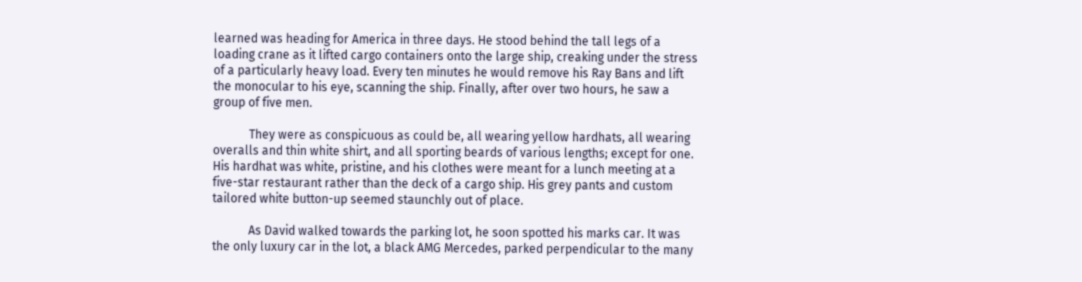learned was heading for America in three days. He stood behind the tall legs of a loading crane as it lifted cargo containers onto the large ship, creaking under the stress of a particularly heavy load. Every ten minutes he would remove his Ray Bans and lift the monocular to his eye, scanning the ship. Finally, after over two hours, he saw a group of five men.

            They were as conspicuous as could be, all wearing yellow hardhats, all wearing overalls and thin white shirt, and all sporting beards of various lengths; except for one. His hardhat was white, pristine, and his clothes were meant for a lunch meeting at a five-star restaurant rather than the deck of a cargo ship. His grey pants and custom tailored white button-up seemed staunchly out of place.

            As David walked towards the parking lot, he soon spotted his marks car. It was the only luxury car in the lot, a black AMG Mercedes, parked perpendicular to the many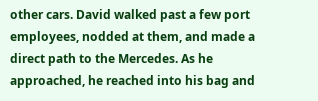other cars. David walked past a few port employees, nodded at them, and made a direct path to the Mercedes. As he approached, he reached into his bag and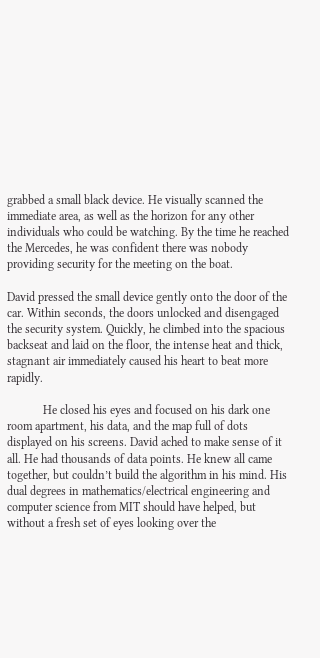grabbed a small black device. He visually scanned the immediate area, as well as the horizon for any other individuals who could be watching. By the time he reached the Mercedes, he was confident there was nobody providing security for the meeting on the boat.

David pressed the small device gently onto the door of the car. Within seconds, the doors unlocked and disengaged the security system. Quickly, he climbed into the spacious backseat and laid on the floor, the intense heat and thick, stagnant air immediately caused his heart to beat more rapidly.

            He closed his eyes and focused on his dark one room apartment, his data, and the map full of dots displayed on his screens. David ached to make sense of it all. He had thousands of data points. He knew all came together, but couldn’t build the algorithm in his mind. His dual degrees in mathematics/electrical engineering and computer science from MIT should have helped, but without a fresh set of eyes looking over the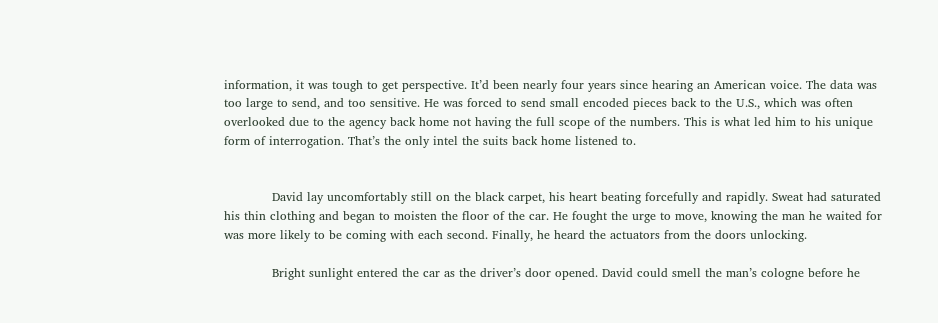information, it was tough to get perspective. It’d been nearly four years since hearing an American voice. The data was too large to send, and too sensitive. He was forced to send small encoded pieces back to the U.S., which was often overlooked due to the agency back home not having the full scope of the numbers. This is what led him to his unique form of interrogation. That’s the only intel the suits back home listened to.


            David lay uncomfortably still on the black carpet, his heart beating forcefully and rapidly. Sweat had saturated his thin clothing and began to moisten the floor of the car. He fought the urge to move, knowing the man he waited for was more likely to be coming with each second. Finally, he heard the actuators from the doors unlocking.

            Bright sunlight entered the car as the driver’s door opened. David could smell the man’s cologne before he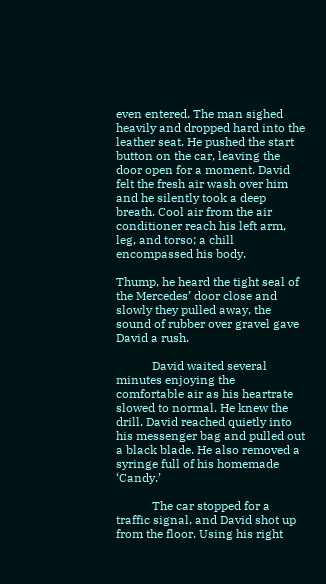even entered. The man sighed heavily and dropped hard into the leather seat. He pushed the start button on the car, leaving the door open for a moment. David felt the fresh air wash over him and he silently took a deep breath. Cool air from the air conditioner reach his left arm, leg, and torso; a chill encompassed his body.

Thump, he heard the tight seal of the Mercedes’ door close and slowly they pulled away, the sound of rubber over gravel gave David a rush.

            David waited several minutes enjoying the comfortable air as his heartrate slowed to normal. He knew the drill. David reached quietly into his messenger bag and pulled out a black blade. He also removed a syringe full of his homemade ‘Candy.’

            The car stopped for a traffic signal, and David shot up from the floor. Using his right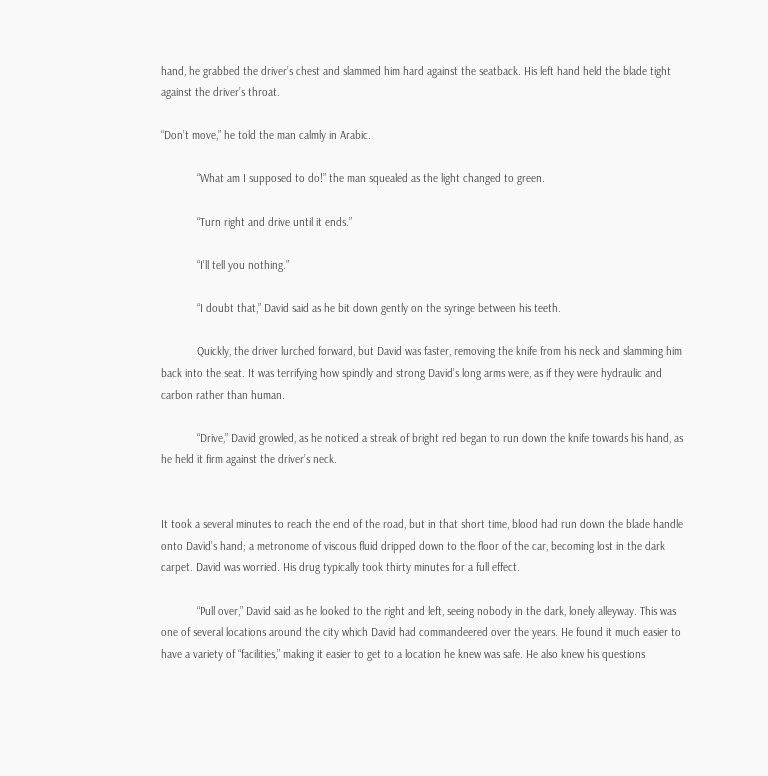hand, he grabbed the driver’s chest and slammed him hard against the seatback. His left hand held the blade tight against the driver’s throat.

“Don’t move,” he told the man calmly in Arabic.

            “What am I supposed to do!” the man squealed as the light changed to green.

            “Turn right and drive until it ends.”

            “I’ll tell you nothing.”

            “I doubt that,” David said as he bit down gently on the syringe between his teeth.

            Quickly, the driver lurched forward, but David was faster, removing the knife from his neck and slamming him back into the seat. It was terrifying how spindly and strong David’s long arms were, as if they were hydraulic and carbon rather than human.

            “Drive,” David growled, as he noticed a streak of bright red began to run down the knife towards his hand, as he held it firm against the driver’s neck.


It took a several minutes to reach the end of the road, but in that short time, blood had run down the blade handle onto David’s hand; a metronome of viscous fluid dripped down to the floor of the car, becoming lost in the dark carpet. David was worried. His drug typically took thirty minutes for a full effect.

            “Pull over,” David said as he looked to the right and left, seeing nobody in the dark, lonely alleyway. This was one of several locations around the city which David had commandeered over the years. He found it much easier to have a variety of “facilities,” making it easier to get to a location he knew was safe. He also knew his questions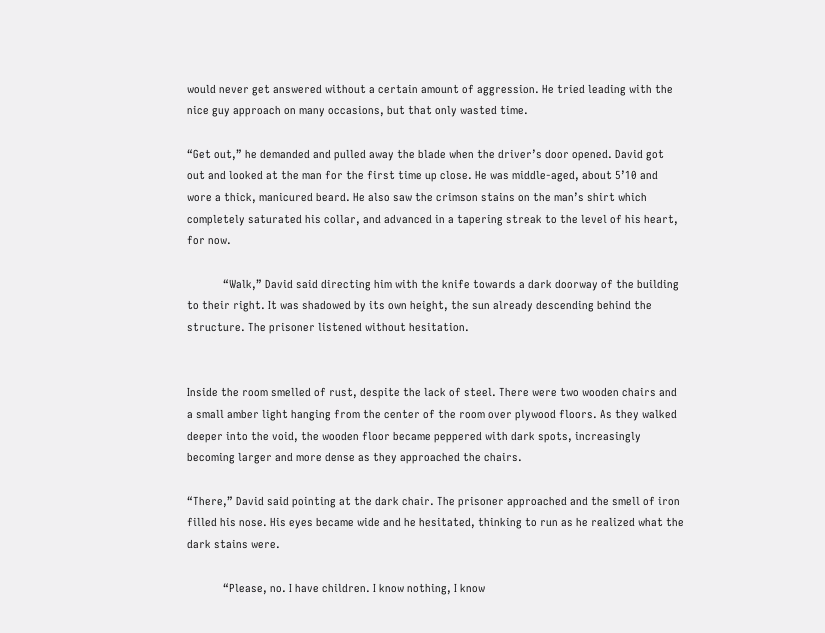would never get answered without a certain amount of aggression. He tried leading with the nice guy approach on many occasions, but that only wasted time.

“Get out,” he demanded and pulled away the blade when the driver’s door opened. David got out and looked at the man for the first time up close. He was middle-aged, about 5’10 and wore a thick, manicured beard. He also saw the crimson stains on the man’s shirt which completely saturated his collar, and advanced in a tapering streak to the level of his heart, for now.

            “Walk,” David said directing him with the knife towards a dark doorway of the building to their right. It was shadowed by its own height, the sun already descending behind the structure. The prisoner listened without hesitation.


Inside the room smelled of rust, despite the lack of steel. There were two wooden chairs and a small amber light hanging from the center of the room over plywood floors. As they walked deeper into the void, the wooden floor became peppered with dark spots, increasingly becoming larger and more dense as they approached the chairs.

“There,” David said pointing at the dark chair. The prisoner approached and the smell of iron filled his nose. His eyes became wide and he hesitated, thinking to run as he realized what the dark stains were.

            “Please, no. I have children. I know nothing, I know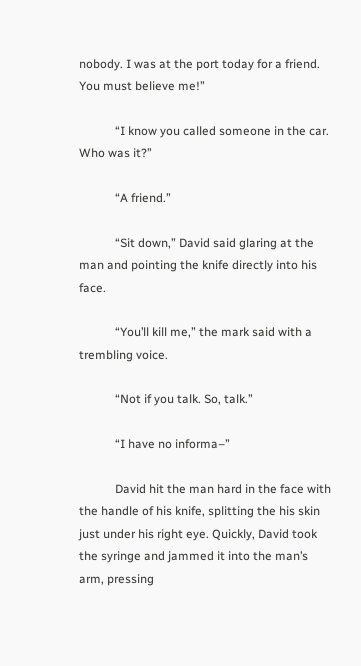nobody. I was at the port today for a friend. You must believe me!”

            “I know you called someone in the car. Who was it?”

            “A friend.”

            “Sit down,” David said glaring at the man and pointing the knife directly into his face.

            “You’ll kill me,” the mark said with a trembling voice.

            “Not if you talk. So, talk.”

            “I have no informa–”

            David hit the man hard in the face with the handle of his knife, splitting the his skin just under his right eye. Quickly, David took the syringe and jammed it into the man’s arm, pressing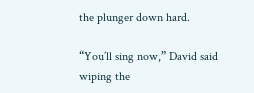the plunger down hard.

“You’ll sing now,” David said wiping the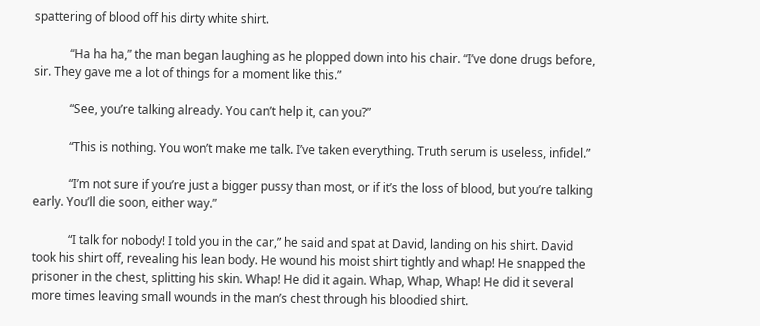spattering of blood off his dirty white shirt.

            “Ha ha ha,” the man began laughing as he plopped down into his chair. “I’ve done drugs before, sir. They gave me a lot of things for a moment like this.”

            “See, you’re talking already. You can’t help it, can you?”

            “This is nothing. You won’t make me talk. I’ve taken everything. Truth serum is useless, infidel.”

            “I’m not sure if you’re just a bigger pussy than most, or if it’s the loss of blood, but you’re talking early. You’ll die soon, either way.”

            “I talk for nobody! I told you in the car,” he said and spat at David, landing on his shirt. David took his shirt off, revealing his lean body. He wound his moist shirt tightly and whap! He snapped the prisoner in the chest, splitting his skin. Whap! He did it again. Whap, Whap, Whap! He did it several more times leaving small wounds in the man’s chest through his bloodied shirt.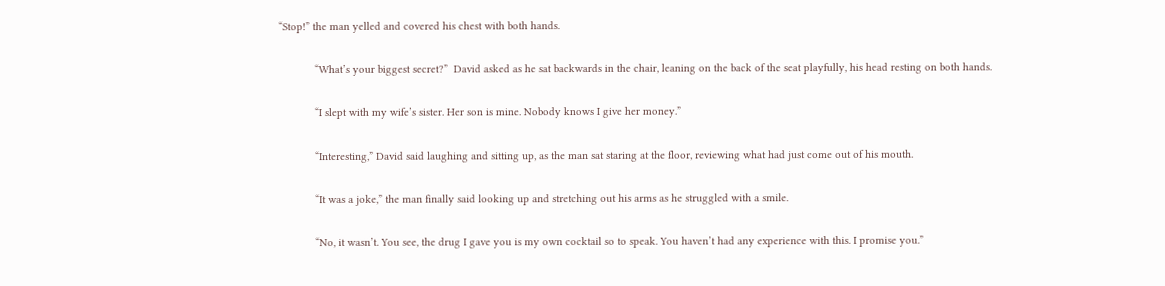“Stop!” the man yelled and covered his chest with both hands.

            “What’s your biggest secret?”  David asked as he sat backwards in the chair, leaning on the back of the seat playfully, his head resting on both hands.

            “I slept with my wife’s sister. Her son is mine. Nobody knows I give her money.”

            “Interesting,” David said laughing and sitting up, as the man sat staring at the floor, reviewing what had just come out of his mouth.

            “It was a joke,” the man finally said looking up and stretching out his arms as he struggled with a smile.

            “No, it wasn’t. You see, the drug I gave you is my own cocktail so to speak. You haven’t had any experience with this. I promise you.”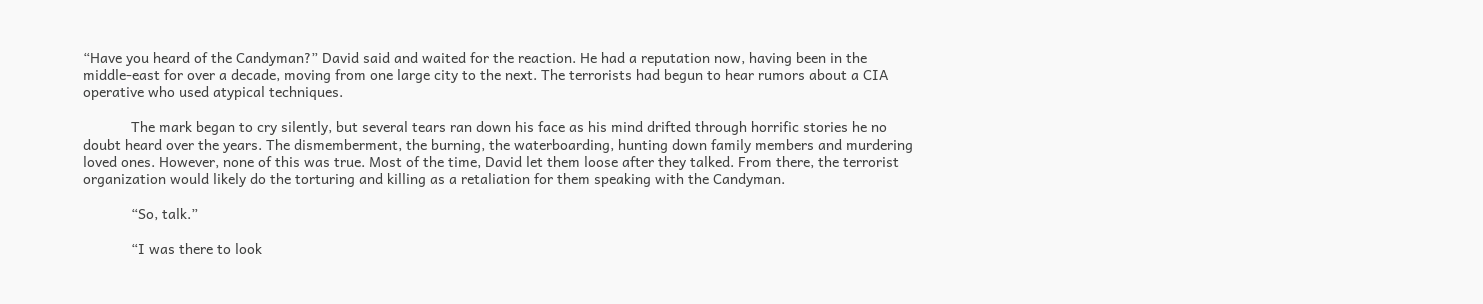“Have you heard of the Candyman?” David said and waited for the reaction. He had a reputation now, having been in the middle-east for over a decade, moving from one large city to the next. The terrorists had begun to hear rumors about a CIA operative who used atypical techniques.

            The mark began to cry silently, but several tears ran down his face as his mind drifted through horrific stories he no doubt heard over the years. The dismemberment, the burning, the waterboarding, hunting down family members and murdering loved ones. However, none of this was true. Most of the time, David let them loose after they talked. From there, the terrorist organization would likely do the torturing and killing as a retaliation for them speaking with the Candyman.

            “So, talk.”

            “I was there to look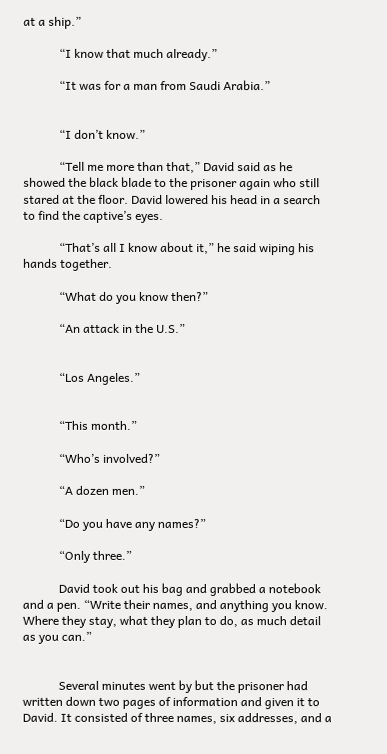at a ship.”

            “I know that much already.”

            “It was for a man from Saudi Arabia.”


            “I don’t know.”

            “Tell me more than that,” David said as he showed the black blade to the prisoner again who still stared at the floor. David lowered his head in a search to find the captive’s eyes.

            “That’s all I know about it,” he said wiping his hands together.

            “What do you know then?”

            “An attack in the U.S.”


            “Los Angeles.”


            “This month.”

            “Who’s involved?”

            “A dozen men.”

            “Do you have any names?”

            “Only three.”

            David took out his bag and grabbed a notebook and a pen. “Write their names, and anything you know. Where they stay, what they plan to do, as much detail as you can.”


            Several minutes went by but the prisoner had written down two pages of information and given it to David. It consisted of three names, six addresses, and a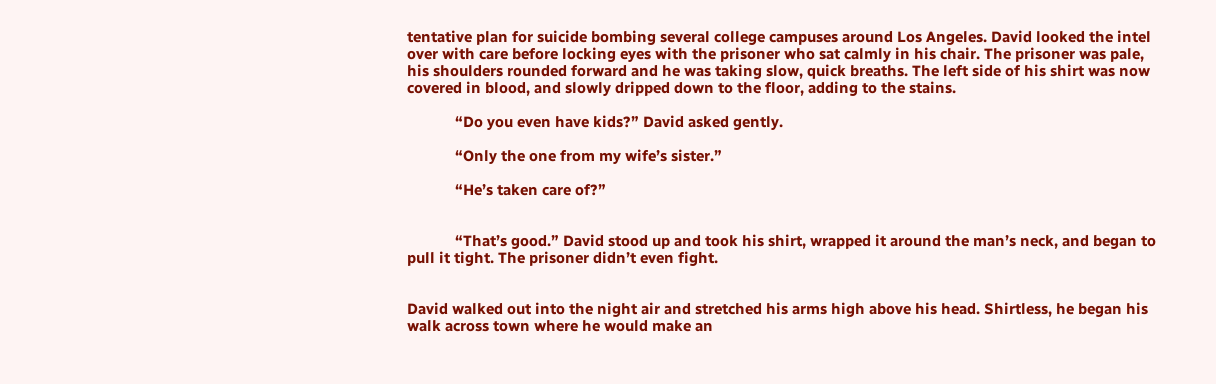tentative plan for suicide bombing several college campuses around Los Angeles. David looked the intel over with care before locking eyes with the prisoner who sat calmly in his chair. The prisoner was pale, his shoulders rounded forward and he was taking slow, quick breaths. The left side of his shirt was now covered in blood, and slowly dripped down to the floor, adding to the stains.

            “Do you even have kids?” David asked gently.

            “Only the one from my wife’s sister.”

            “He’s taken care of?”


            “That’s good.” David stood up and took his shirt, wrapped it around the man’s neck, and began to pull it tight. The prisoner didn’t even fight.


David walked out into the night air and stretched his arms high above his head. Shirtless, he began his walk across town where he would make an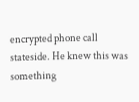encrypted phone call stateside. He knew this was something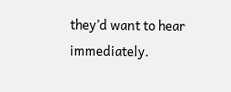they’d want to hear immediately.